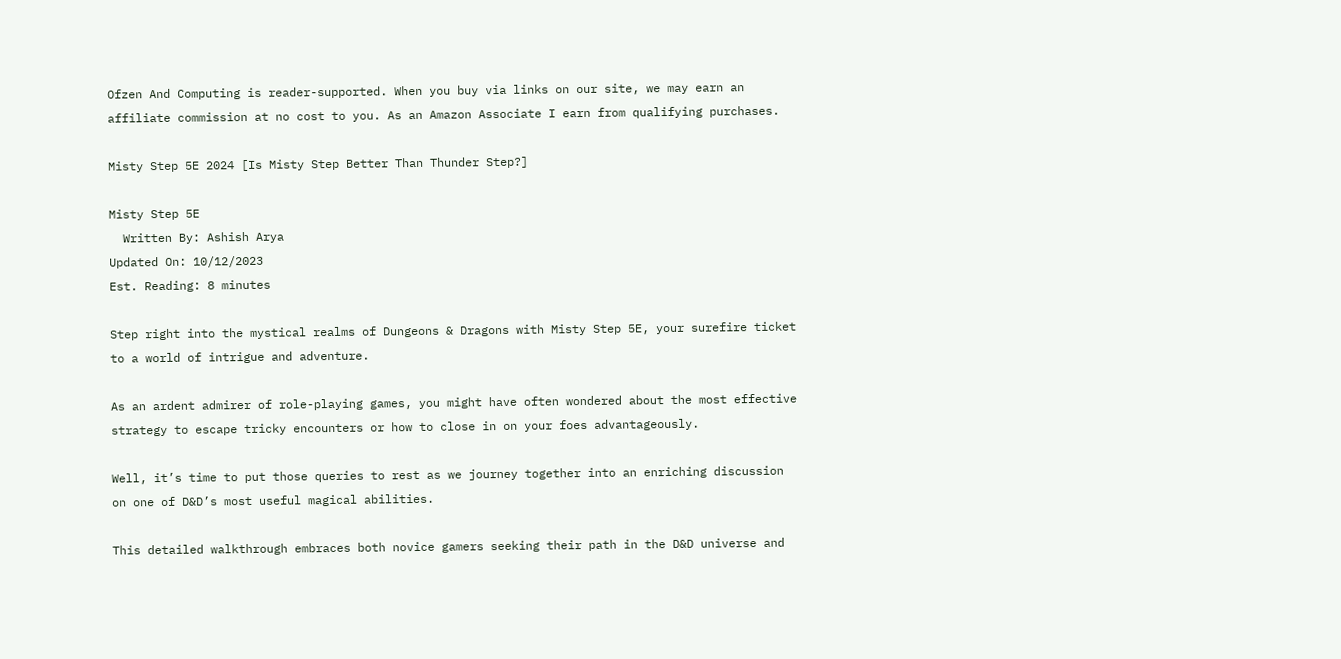Ofzen And Computing is reader-supported. When you buy via links on our site, we may earn an affiliate commission at no cost to you. As an Amazon Associate I earn from qualifying purchases.

Misty Step 5E 2024 [Is Misty Step Better Than Thunder Step?]

Misty Step 5E
  Written By: Ashish Arya
Updated On: 10/12/2023
Est. Reading: 8 minutes

Step right into the mystical realms of Dungeons & Dragons with Misty Step 5E, your surefire ticket to a world of intrigue and adventure.

As an ardent admirer of role-playing games, you might have often wondered about the most effective strategy to escape tricky encounters or how to close in on your foes advantageously.

Well, it’s time to put those queries to rest as we journey together into an enriching discussion on one of D&D’s most useful magical abilities.

This detailed walkthrough embraces both novice gamers seeking their path in the D&D universe and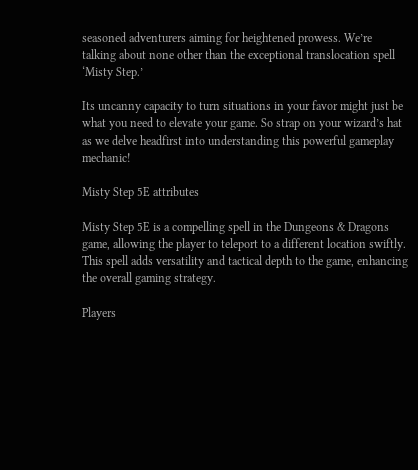seasoned adventurers aiming for heightened prowess. We’re talking about none other than the exceptional translocation spell ‘Misty Step.’

Its uncanny capacity to turn situations in your favor might just be what you need to elevate your game. So strap on your wizard’s hat as we delve headfirst into understanding this powerful gameplay mechanic!

Misty Step 5E attributes

Misty Step 5E is a compelling spell in the Dungeons & Dragons game, allowing the player to teleport to a different location swiftly. This spell adds versatility and tactical depth to the game, enhancing the overall gaming strategy.

Players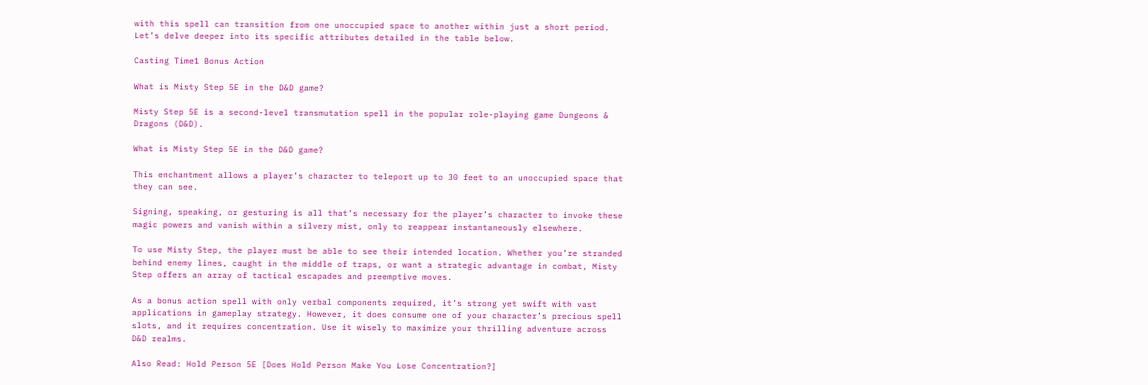with this spell can transition from one unoccupied space to another within just a short period. Let’s delve deeper into its specific attributes detailed in the table below.

Casting Time1 Bonus Action

What is Misty Step 5E in the D&D game?

Misty Step 5E is a second-level transmutation spell in the popular role-playing game Dungeons & Dragons (D&D).

What is Misty Step 5E in the D&D game?

This enchantment allows a player’s character to teleport up to 30 feet to an unoccupied space that they can see.

Signing, speaking, or gesturing is all that’s necessary for the player’s character to invoke these magic powers and vanish within a silvery mist, only to reappear instantaneously elsewhere.

To use Misty Step, the player must be able to see their intended location. Whether you’re stranded behind enemy lines, caught in the middle of traps, or want a strategic advantage in combat, Misty Step offers an array of tactical escapades and preemptive moves.

As a bonus action spell with only verbal components required, it’s strong yet swift with vast applications in gameplay strategy. However, it does consume one of your character’s precious spell slots, and it requires concentration. Use it wisely to maximize your thrilling adventure across D&D realms.

Also Read: Hold Person 5E [Does Hold Person Make You Lose Concentration?]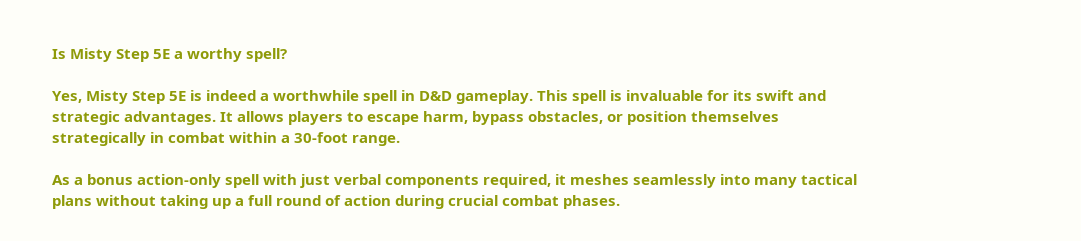Is Misty Step 5E a worthy spell?

Yes, Misty Step 5E is indeed a worthwhile spell in D&D gameplay. This spell is invaluable for its swift and strategic advantages. It allows players to escape harm, bypass obstacles, or position themselves strategically in combat within a 30-foot range.

As a bonus action-only spell with just verbal components required, it meshes seamlessly into many tactical plans without taking up a full round of action during crucial combat phases.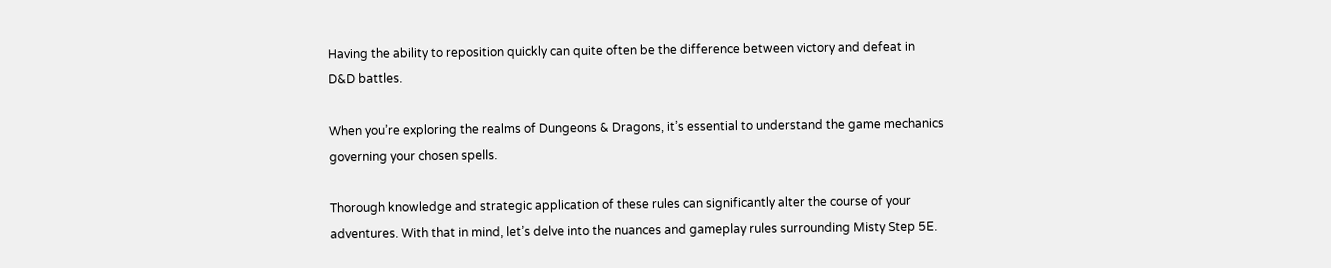Having the ability to reposition quickly can quite often be the difference between victory and defeat in D&D battles.

When you’re exploring the realms of Dungeons & Dragons, it’s essential to understand the game mechanics governing your chosen spells.

Thorough knowledge and strategic application of these rules can significantly alter the course of your adventures. With that in mind, let’s delve into the nuances and gameplay rules surrounding Misty Step 5E.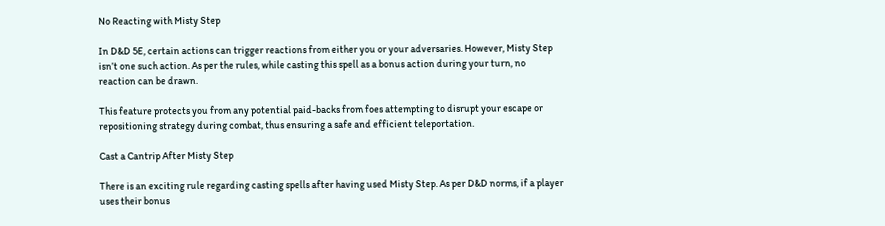No Reacting with Misty Step

In D&D 5E, certain actions can trigger reactions from either you or your adversaries. However, Misty Step isn’t one such action. As per the rules, while casting this spell as a bonus action during your turn, no reaction can be drawn.

This feature protects you from any potential paid-backs from foes attempting to disrupt your escape or repositioning strategy during combat, thus ensuring a safe and efficient teleportation.

Cast a Cantrip After Misty Step

There is an exciting rule regarding casting spells after having used Misty Step. As per D&D norms, if a player uses their bonus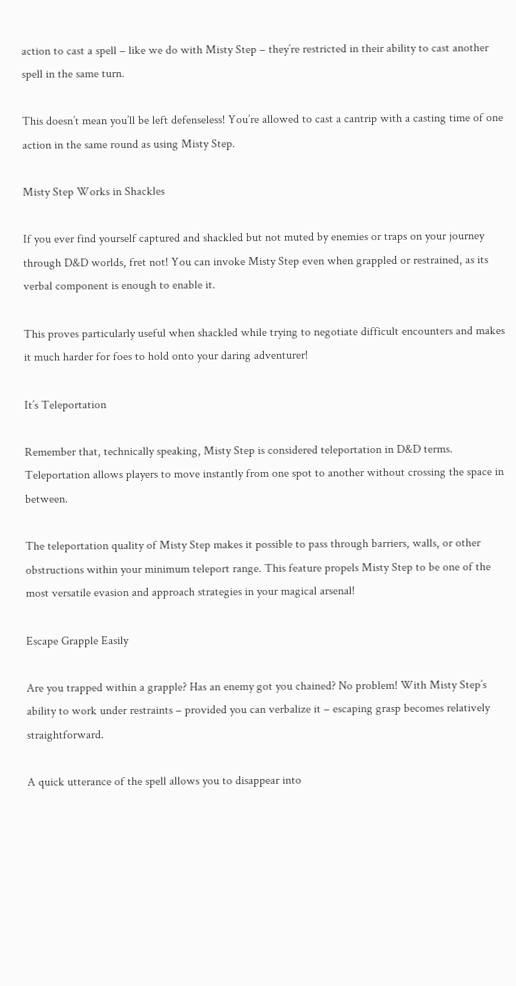action to cast a spell – like we do with Misty Step – they’re restricted in their ability to cast another spell in the same turn.

This doesn’t mean you’ll be left defenseless! You’re allowed to cast a cantrip with a casting time of one action in the same round as using Misty Step.

Misty Step Works in Shackles

If you ever find yourself captured and shackled but not muted by enemies or traps on your journey through D&D worlds, fret not! You can invoke Misty Step even when grappled or restrained, as its verbal component is enough to enable it.

This proves particularly useful when shackled while trying to negotiate difficult encounters and makes it much harder for foes to hold onto your daring adventurer!

It’s Teleportation

Remember that, technically speaking, Misty Step is considered teleportation in D&D terms. Teleportation allows players to move instantly from one spot to another without crossing the space in between.

The teleportation quality of Misty Step makes it possible to pass through barriers, walls, or other obstructions within your minimum teleport range. This feature propels Misty Step to be one of the most versatile evasion and approach strategies in your magical arsenal!

Escape Grapple Easily

Are you trapped within a grapple? Has an enemy got you chained? No problem! With Misty Step’s ability to work under restraints – provided you can verbalize it – escaping grasp becomes relatively straightforward.

A quick utterance of the spell allows you to disappear into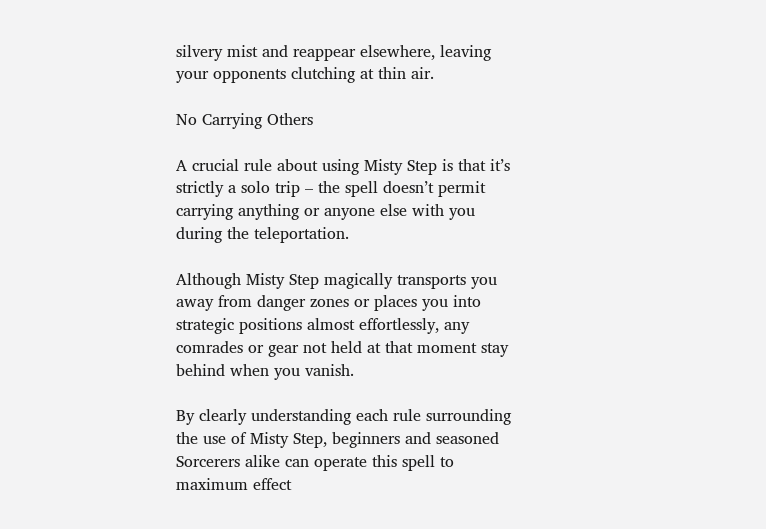silvery mist and reappear elsewhere, leaving your opponents clutching at thin air.

No Carrying Others

A crucial rule about using Misty Step is that it’s strictly a solo trip – the spell doesn’t permit carrying anything or anyone else with you during the teleportation.

Although Misty Step magically transports you away from danger zones or places you into strategic positions almost effortlessly, any comrades or gear not held at that moment stay behind when you vanish.

By clearly understanding each rule surrounding the use of Misty Step, beginners and seasoned Sorcerers alike can operate this spell to maximum effect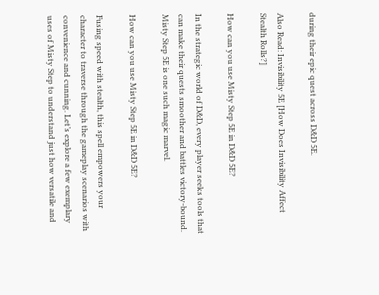during their epic quest across D&D 5E.

Also Read: Invisibility 5E [How Does Invisibility Affect Stealth Rolls?]

How can you use Misty Step 5E in D&D 5E?

In the strategic world of D&D, every player seeks tools that can make their quests smoother and battles victory-bound. Misty Step 5E is one such magic marvel.

How can you use Misty Step 5E in D&D 5E?

Fusing speed with stealth, this spell empowers your character to traverse through the gameplay scenarios with convenience and cunning. Let’s explore a few exemplary uses of Misty Step to understand just how versatile and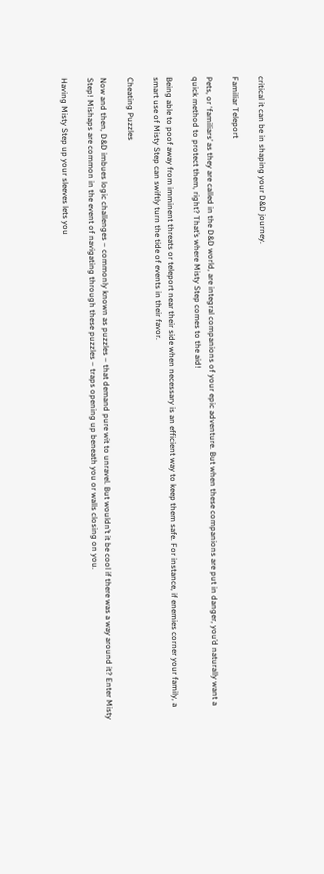critical it can be in shaping your D&D journey.

Familiar Teleport

Pets, or ‘familiars’ as they are called in the D&D world, are integral companions of your epic adventure. But when these companions are put in danger, you’d naturally want a quick method to protect them, right? That’s where Misty Step comes to the aid!

Being able to poof away from imminent threats or teleport near their side when necessary is an efficient way to keep them safe. For instance, if enemies corner your family, a smart use of Misty Step can swiftly turn the tide of events in their favor.

Cheating Puzzles

Now and then, D&D imbues logic challenges – commonly known as puzzles – that demand pure wit to unravel. But wouldn’t it be cool if there was a way around it? Enter Misty Step! Mishaps are common in the event of navigating through these puzzles – traps opening up beneath you or walls closing on you.

Having Misty Step up your sleeves lets you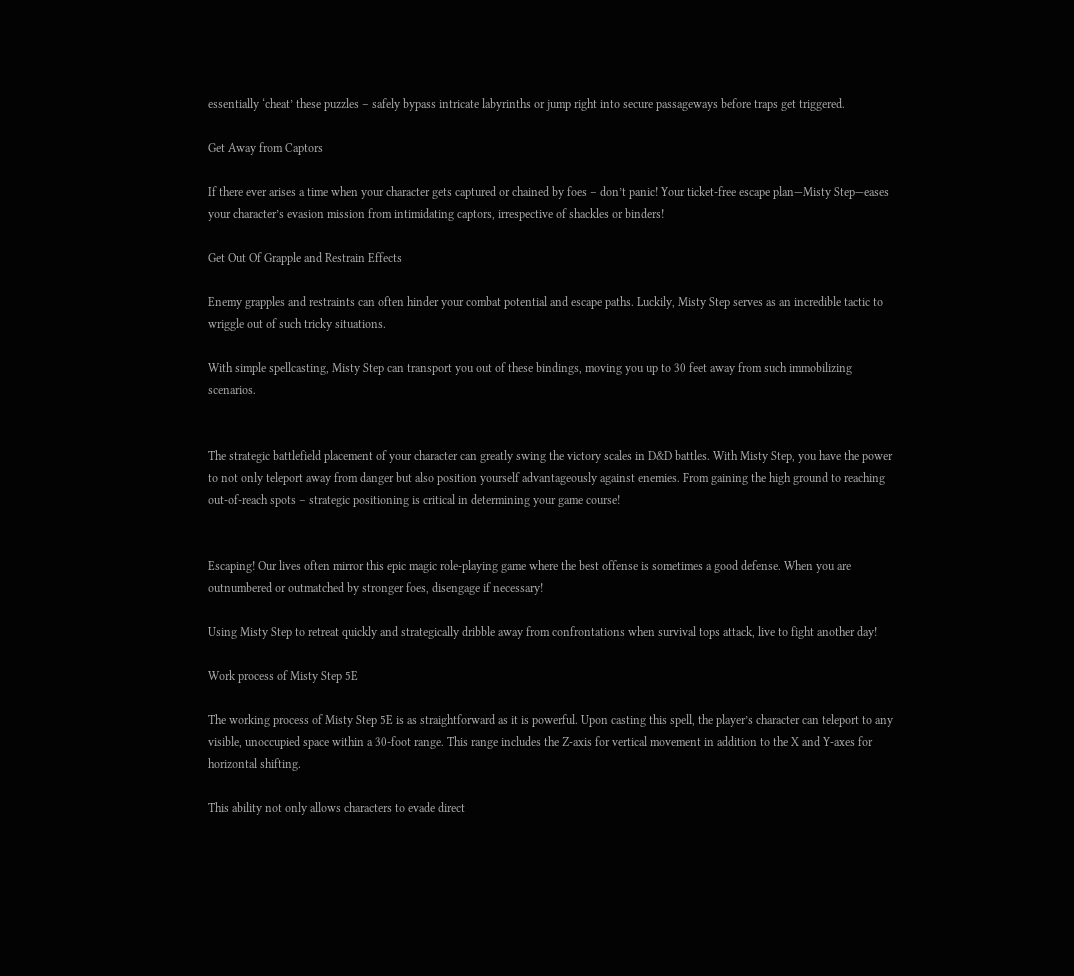essentially ‘cheat’ these puzzles – safely bypass intricate labyrinths or jump right into secure passageways before traps get triggered.

Get Away from Captors

If there ever arises a time when your character gets captured or chained by foes – don’t panic! Your ticket-free escape plan—Misty Step—eases your character’s evasion mission from intimidating captors, irrespective of shackles or binders!

Get Out Of Grapple and Restrain Effects

Enemy grapples and restraints can often hinder your combat potential and escape paths. Luckily, Misty Step serves as an incredible tactic to wriggle out of such tricky situations.

With simple spellcasting, Misty Step can transport you out of these bindings, moving you up to 30 feet away from such immobilizing scenarios.


The strategic battlefield placement of your character can greatly swing the victory scales in D&D battles. With Misty Step, you have the power to not only teleport away from danger but also position yourself advantageously against enemies. From gaining the high ground to reaching out-of-reach spots – strategic positioning is critical in determining your game course!


Escaping! Our lives often mirror this epic magic role-playing game where the best offense is sometimes a good defense. When you are outnumbered or outmatched by stronger foes, disengage if necessary!

Using Misty Step to retreat quickly and strategically dribble away from confrontations when survival tops attack, live to fight another day!

Work process of Misty Step 5E

The working process of Misty Step 5E is as straightforward as it is powerful. Upon casting this spell, the player’s character can teleport to any visible, unoccupied space within a 30-foot range. This range includes the Z-axis for vertical movement in addition to the X and Y-axes for horizontal shifting.

This ability not only allows characters to evade direct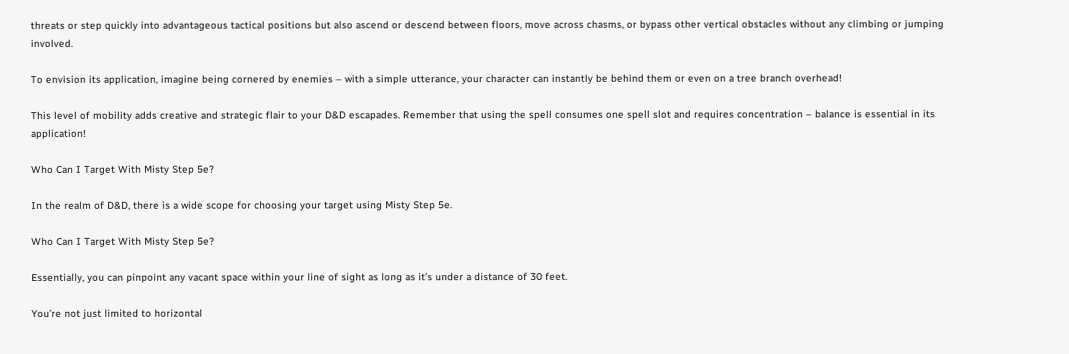threats or step quickly into advantageous tactical positions but also ascend or descend between floors, move across chasms, or bypass other vertical obstacles without any climbing or jumping involved.

To envision its application, imagine being cornered by enemies – with a simple utterance, your character can instantly be behind them or even on a tree branch overhead!

This level of mobility adds creative and strategic flair to your D&D escapades. Remember that using the spell consumes one spell slot and requires concentration – balance is essential in its application!

Who Can I Target With Misty Step 5e?

In the realm of D&D, there is a wide scope for choosing your target using Misty Step 5e.

Who Can I Target With Misty Step 5e?

Essentially, you can pinpoint any vacant space within your line of sight as long as it’s under a distance of 30 feet.

You’re not just limited to horizontal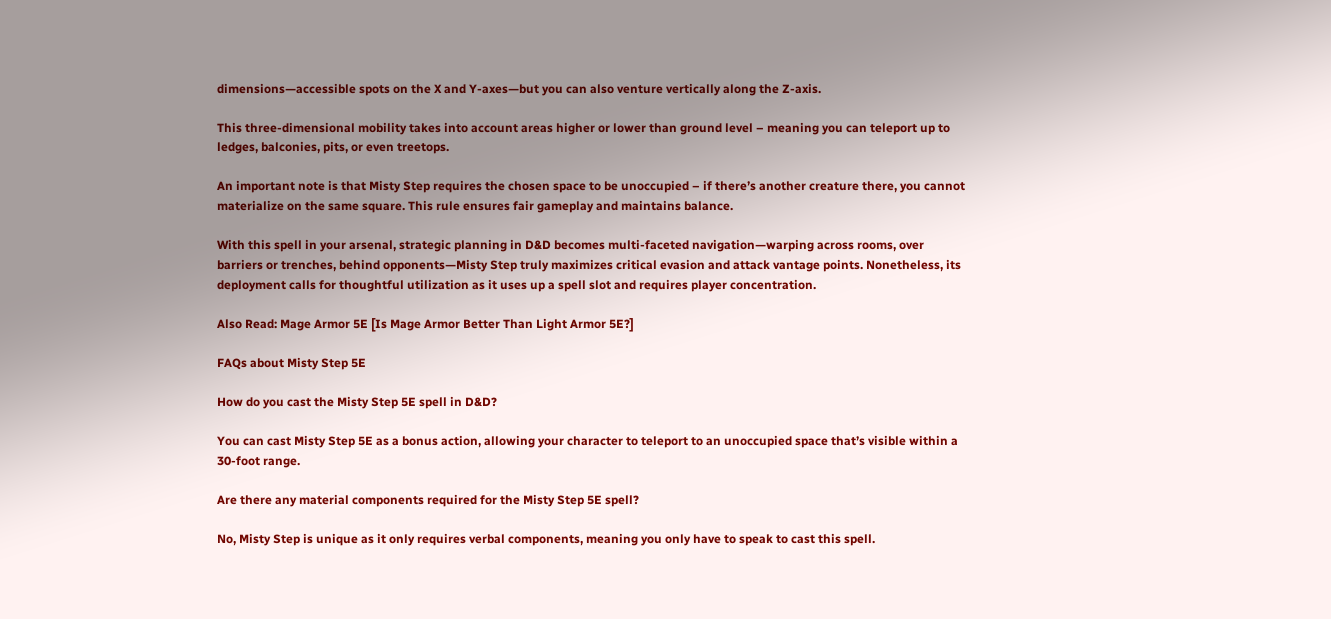dimensions—accessible spots on the X and Y-axes—but you can also venture vertically along the Z-axis.

This three-dimensional mobility takes into account areas higher or lower than ground level – meaning you can teleport up to ledges, balconies, pits, or even treetops.

An important note is that Misty Step requires the chosen space to be unoccupied – if there’s another creature there, you cannot materialize on the same square. This rule ensures fair gameplay and maintains balance.

With this spell in your arsenal, strategic planning in D&D becomes multi-faceted navigation—warping across rooms, over barriers or trenches, behind opponents—Misty Step truly maximizes critical evasion and attack vantage points. Nonetheless, its deployment calls for thoughtful utilization as it uses up a spell slot and requires player concentration.

Also Read: Mage Armor 5E [Is Mage Armor Better Than Light Armor 5E?]

FAQs about Misty Step 5E

How do you cast the Misty Step 5E spell in D&D?

You can cast Misty Step 5E as a bonus action, allowing your character to teleport to an unoccupied space that’s visible within a 30-foot range.

Are there any material components required for the Misty Step 5E spell?

No, Misty Step is unique as it only requires verbal components, meaning you only have to speak to cast this spell.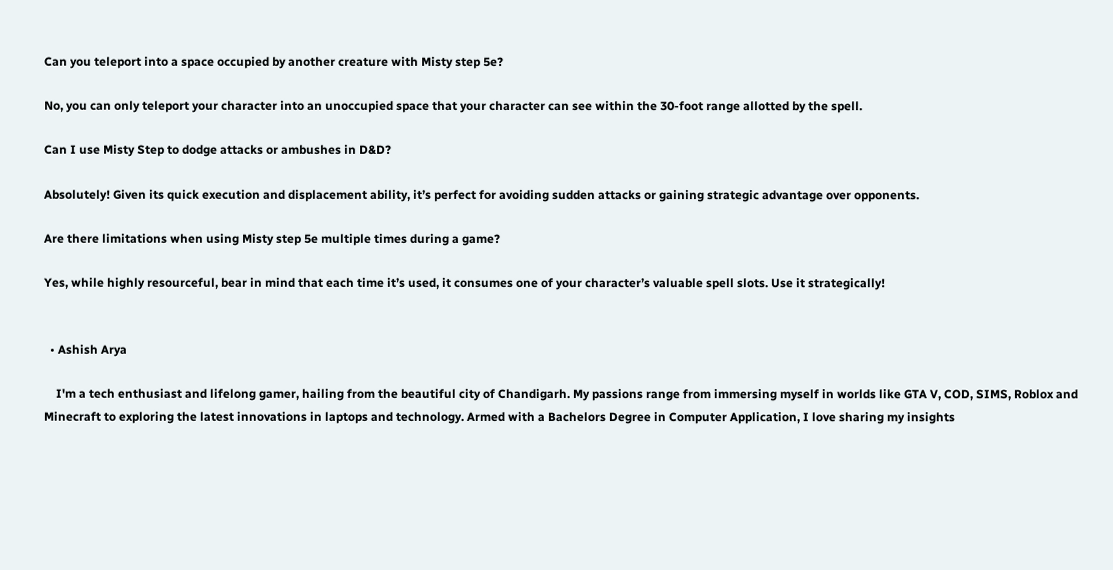Can you teleport into a space occupied by another creature with Misty step 5e?

No, you can only teleport your character into an unoccupied space that your character can see within the 30-foot range allotted by the spell.

Can I use Misty Step to dodge attacks or ambushes in D&D?

Absolutely! Given its quick execution and displacement ability, it’s perfect for avoiding sudden attacks or gaining strategic advantage over opponents.

Are there limitations when using Misty step 5e multiple times during a game?

Yes, while highly resourceful, bear in mind that each time it’s used, it consumes one of your character’s valuable spell slots. Use it strategically!


  • Ashish Arya

    I'm a tech enthusiast and lifelong gamer, hailing from the beautiful city of Chandigarh. My passions range from immersing myself in worlds like GTA V, COD, SIMS, Roblox and Minecraft to exploring the latest innovations in laptops and technology. Armed with a Bachelors Degree in Computer Application, I love sharing my insights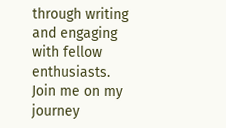through writing and engaging with fellow enthusiasts. Join me on my journey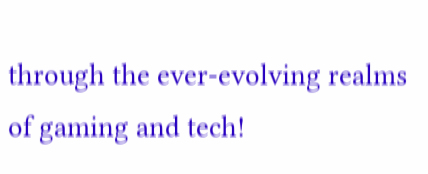through the ever-evolving realms of gaming and tech!